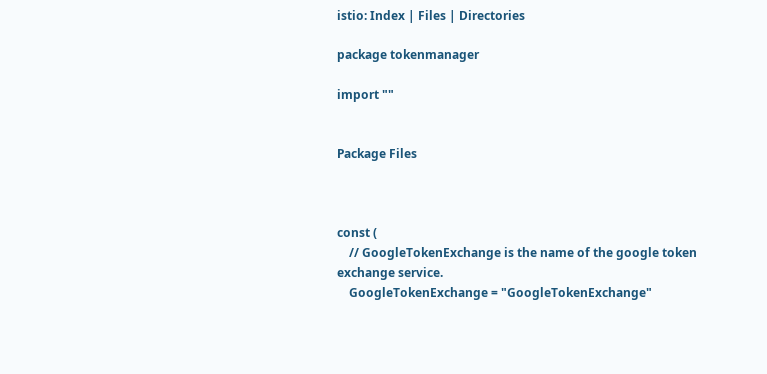istio: Index | Files | Directories

package tokenmanager

import ""


Package Files



const (
    // GoogleTokenExchange is the name of the google token exchange service.
    GoogleTokenExchange = "GoogleTokenExchange"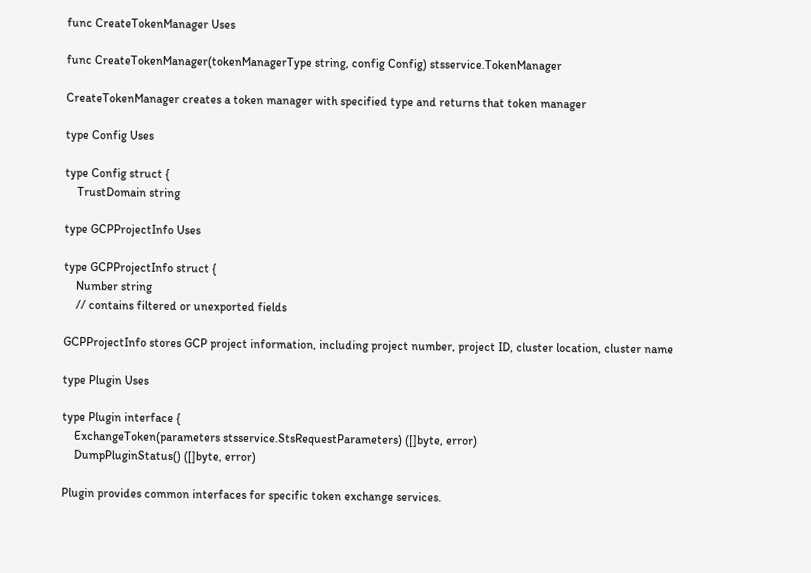func CreateTokenManager Uses

func CreateTokenManager(tokenManagerType string, config Config) stsservice.TokenManager

CreateTokenManager creates a token manager with specified type and returns that token manager

type Config Uses

type Config struct {
    TrustDomain string

type GCPProjectInfo Uses

type GCPProjectInfo struct {
    Number string
    // contains filtered or unexported fields

GCPProjectInfo stores GCP project information, including project number, project ID, cluster location, cluster name

type Plugin Uses

type Plugin interface {
    ExchangeToken(parameters stsservice.StsRequestParameters) ([]byte, error)
    DumpPluginStatus() ([]byte, error)

Plugin provides common interfaces for specific token exchange services.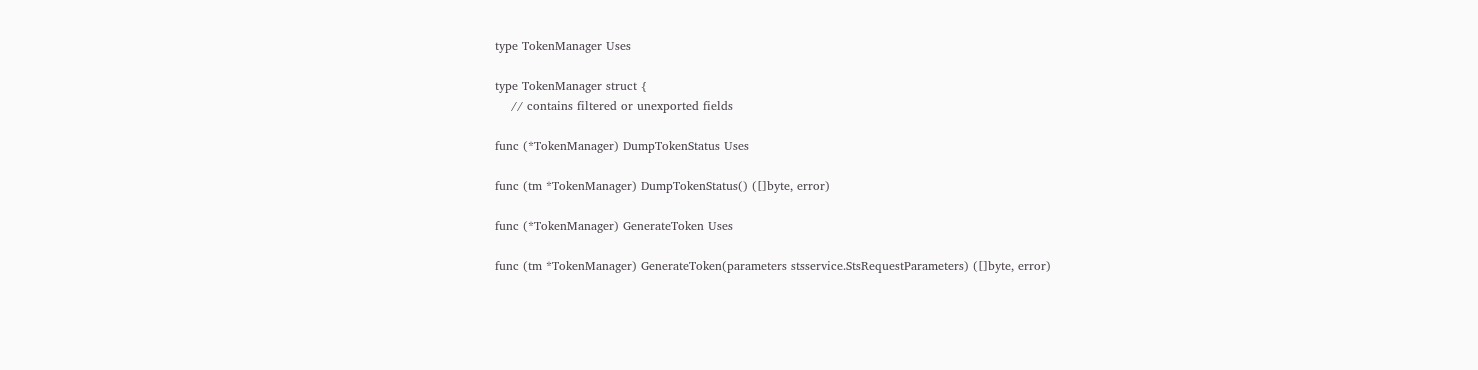type TokenManager Uses

type TokenManager struct {
    // contains filtered or unexported fields

func (*TokenManager) DumpTokenStatus Uses

func (tm *TokenManager) DumpTokenStatus() ([]byte, error)

func (*TokenManager) GenerateToken Uses

func (tm *TokenManager) GenerateToken(parameters stsservice.StsRequestParameters) ([]byte, error)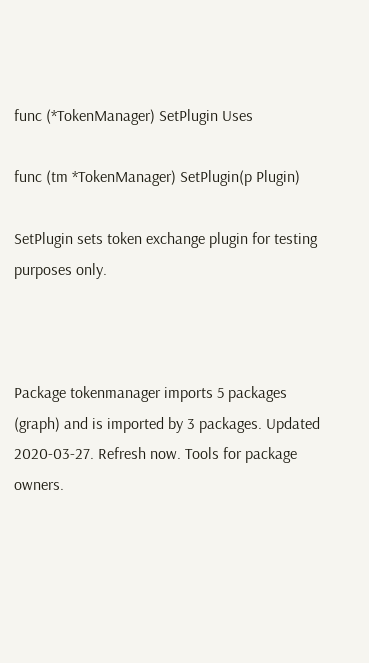func (*TokenManager) SetPlugin Uses

func (tm *TokenManager) SetPlugin(p Plugin)

SetPlugin sets token exchange plugin for testing purposes only.



Package tokenmanager imports 5 packages (graph) and is imported by 3 packages. Updated 2020-03-27. Refresh now. Tools for package owners.